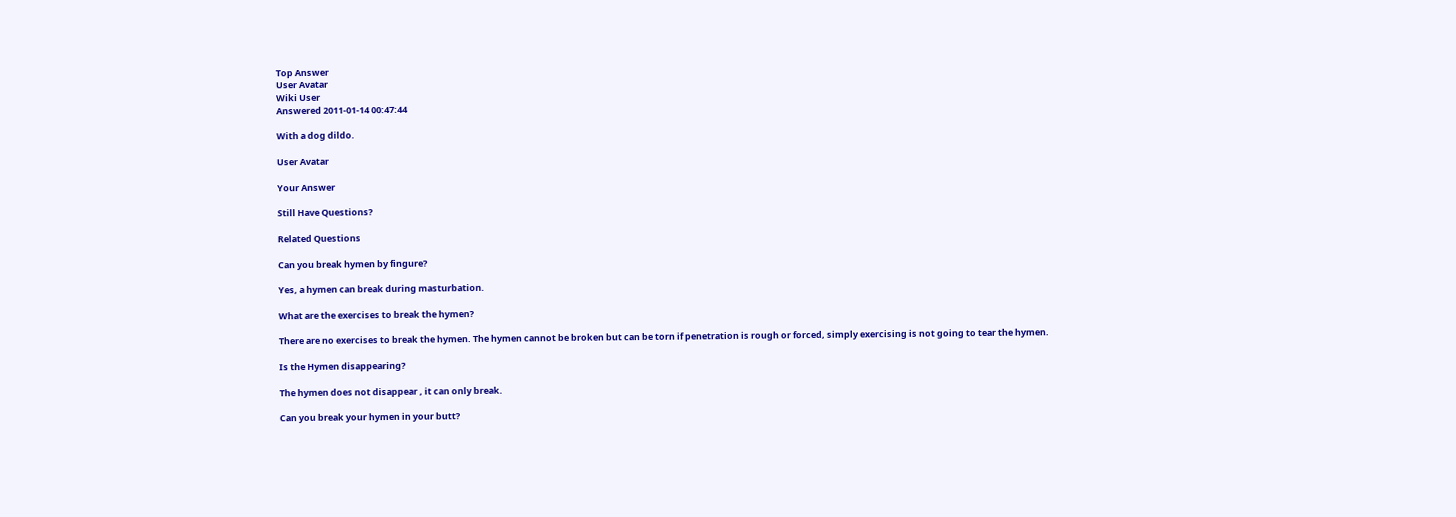Top Answer
User Avatar
Wiki User
Answered 2011-01-14 00:47:44

With a dog dildo.

User Avatar

Your Answer

Still Have Questions?

Related Questions

Can you break hymen by fingure?

Yes, a hymen can break during masturbation.

What are the exercises to break the hymen?

There are no exercises to break the hymen. The hymen cannot be broken but can be torn if penetration is rough or forced, simply exercising is not going to tear the hymen.

Is the Hymen disappearing?

The hymen does not disappear , it can only break.

Can you break your hymen in your butt?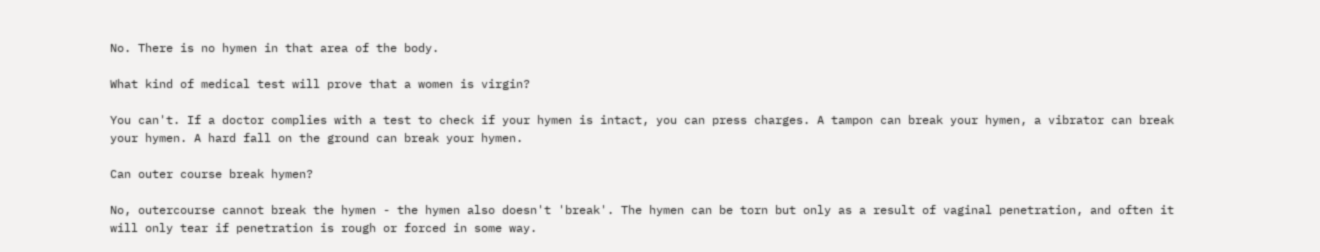No. There is no hymen in that area of the body.

What kind of medical test will prove that a women is virgin?

You can't. If a doctor complies with a test to check if your hymen is intact, you can press charges. A tampon can break your hymen, a vibrator can break your hymen. A hard fall on the ground can break your hymen.

Can outer course break hymen?

No, outercourse cannot break the hymen - the hymen also doesn't 'break'. The hymen can be torn but only as a result of vaginal penetration, and often it will only tear if penetration is rough or forced in some way.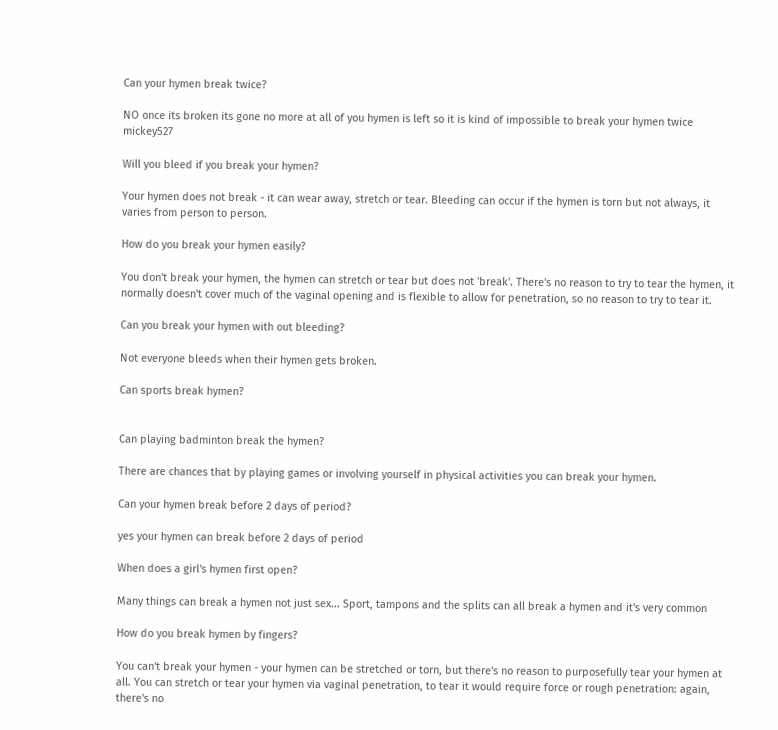Can your hymen break twice?

NO once its broken its gone no more at all of you hymen is left so it is kind of impossible to break your hymen twice mickey527

Will you bleed if you break your hymen?

Your hymen does not break - it can wear away, stretch or tear. Bleeding can occur if the hymen is torn but not always, it varies from person to person.

How do you break your hymen easily?

You don't break your hymen, the hymen can stretch or tear but does not 'break'. There's no reason to try to tear the hymen, it normally doesn't cover much of the vaginal opening and is flexible to allow for penetration, so no reason to try to tear it.

Can you break your hymen with out bleeding?

Not everyone bleeds when their hymen gets broken.

Can sports break hymen?


Can playing badminton break the hymen?

There are chances that by playing games or involving yourself in physical activities you can break your hymen.

Can your hymen break before 2 days of period?

yes your hymen can break before 2 days of period

When does a girl's hymen first open?

Many things can break a hymen not just sex... Sport, tampons and the splits can all break a hymen and it's very common

How do you break hymen by fingers?

You can't break your hymen - your hymen can be stretched or torn, but there's no reason to purposefully tear your hymen at all. You can stretch or tear your hymen via vaginal penetration, to tear it would require force or rough penetration: again, there's no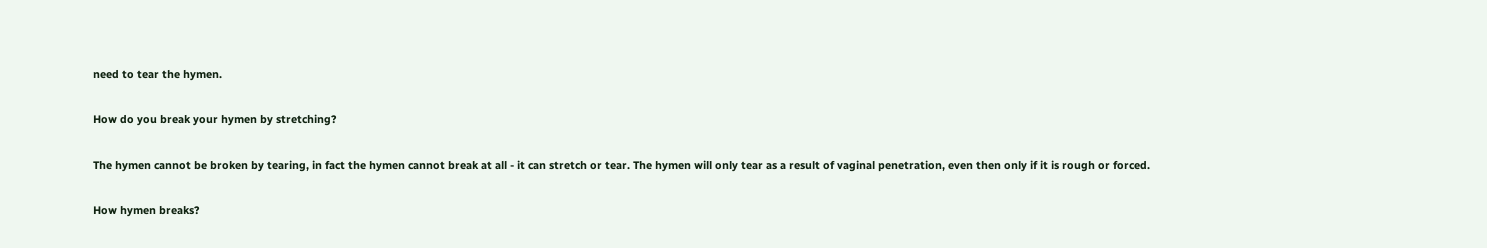need to tear the hymen.

How do you break your hymen by stretching?

The hymen cannot be broken by tearing, in fact the hymen cannot break at all - it can stretch or tear. The hymen will only tear as a result of vaginal penetration, even then only if it is rough or forced.

How hymen breaks?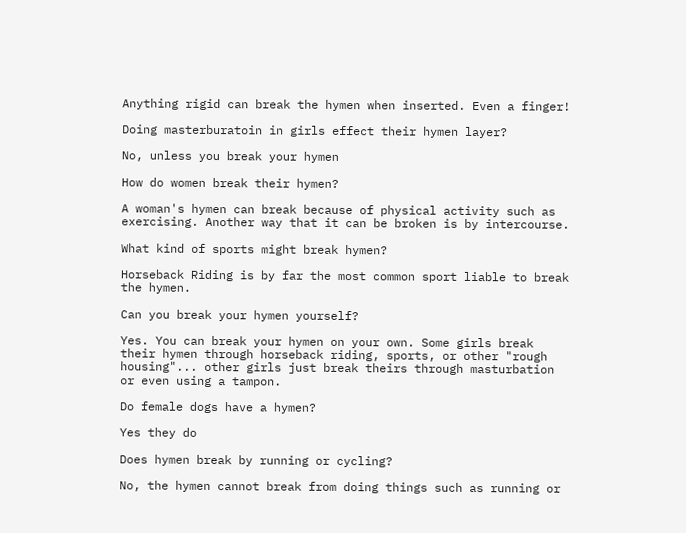Anything rigid can break the hymen when inserted. Even a finger!

Doing masterburatoin in girls effect their hymen layer?

No, unless you break your hymen

How do women break their hymen?

A woman's hymen can break because of physical activity such as exercising. Another way that it can be broken is by intercourse.

What kind of sports might break hymen?

Horseback Riding is by far the most common sport liable to break the hymen.

Can you break your hymen yourself?

Yes. You can break your hymen on your own. Some girls break their hymen through horseback riding, sports, or other "rough housing"... other girls just break theirs through masturbation or even using a tampon.

Do female dogs have a hymen?

Yes they do

Does hymen break by running or cycling?

No, the hymen cannot break from doing things such as running or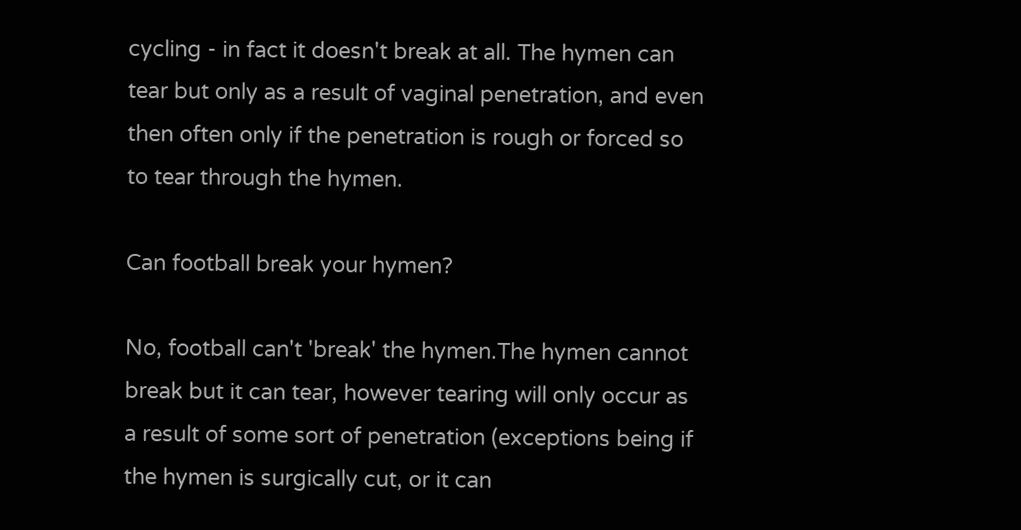cycling - in fact it doesn't break at all. The hymen can tear but only as a result of vaginal penetration, and even then often only if the penetration is rough or forced so to tear through the hymen.

Can football break your hymen?

No, football can't 'break' the hymen.The hymen cannot break but it can tear, however tearing will only occur as a result of some sort of penetration (exceptions being if the hymen is surgically cut, or it can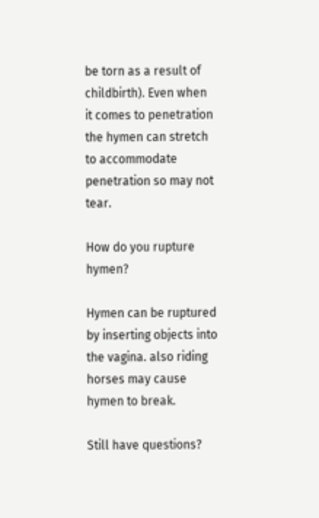be torn as a result of childbirth). Even when it comes to penetration the hymen can stretch to accommodate penetration so may not tear.

How do you rupture hymen?

Hymen can be ruptured by inserting objects into the vagina. also riding horses may cause hymen to break.

Still have questions?